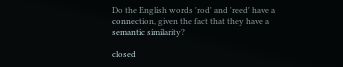Do the English words 'rod' and 'reed' have a connection, given the fact that they have a semantic similarity?

closed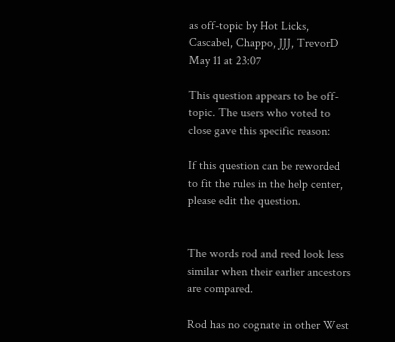as off-topic by Hot Licks, Cascabel, Chappo, JJJ, TrevorD May 11 at 23:07

This question appears to be off-topic. The users who voted to close gave this specific reason:

If this question can be reworded to fit the rules in the help center, please edit the question.


The words rod and reed look less similar when their earlier ancestors are compared.

Rod has no cognate in other West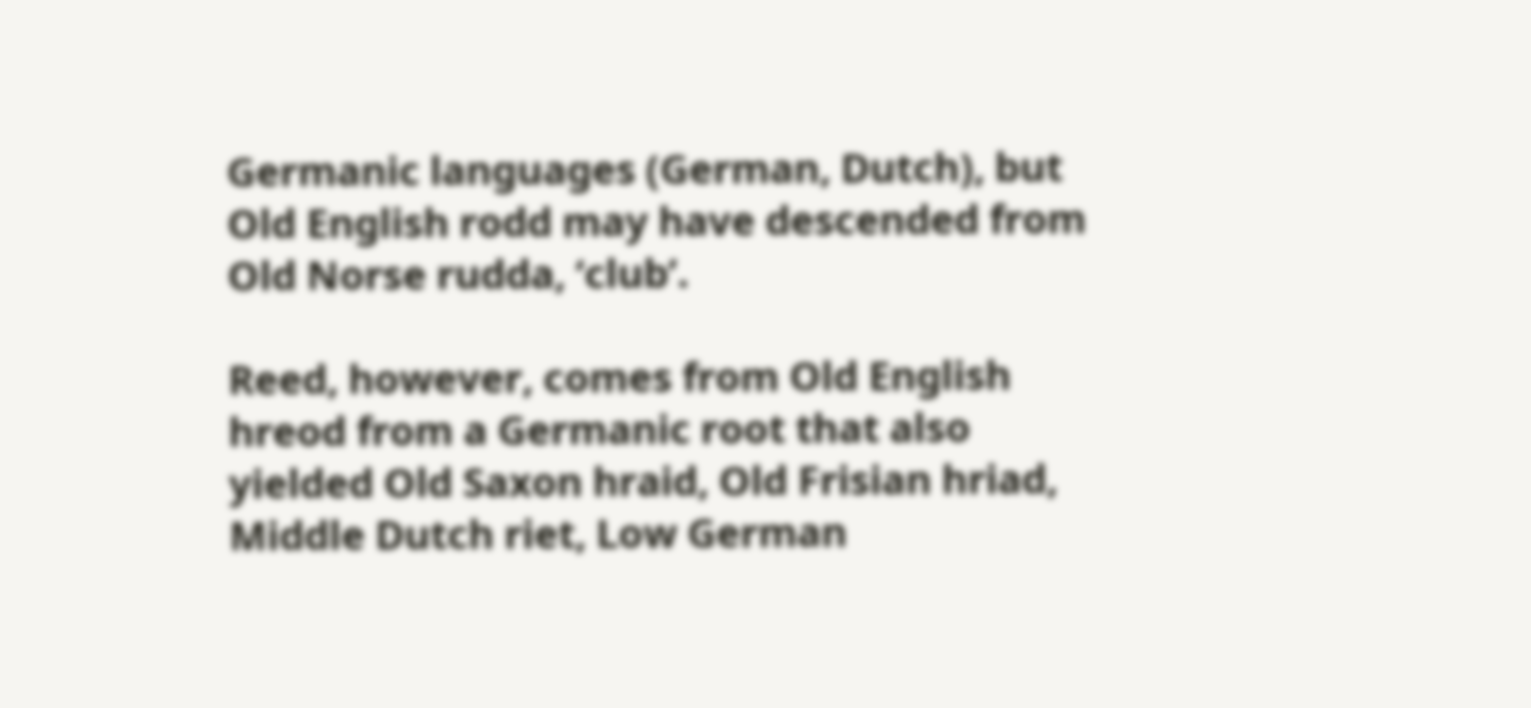Germanic languages (German, Dutch), but Old English rodd may have descended from Old Norse rudda, ‘club’.

Reed, however, comes from Old English hreod from a Germanic root that also yielded Old Saxon hraid, Old Frisian hriad, Middle Dutch riet, Low German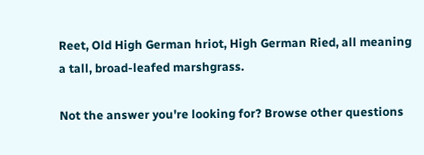Reet, Old High German hriot, High German Ried, all meaning a tall, broad-leafed marshgrass.

Not the answer you're looking for? Browse other questions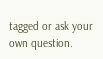tagged or ask your own question.